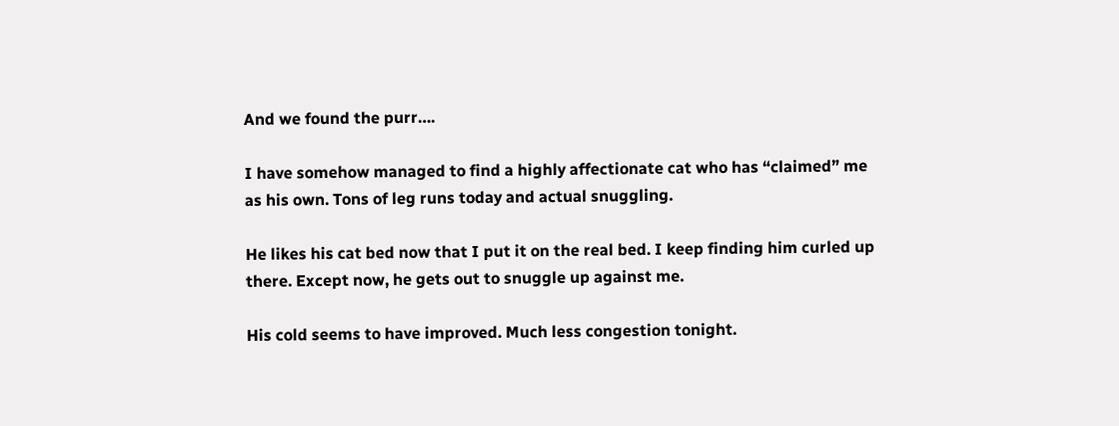And we found the purr….

I have somehow managed to find a highly affectionate cat who has “claimed” me as his own. Tons of leg runs today and actual snuggling.

He likes his cat bed now that I put it on the real bed. I keep finding him curled up there. Except now, he gets out to snuggle up against me.

His cold seems to have improved. Much less congestion tonight.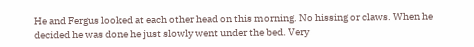He and Fergus looked at each other head on this morning. No hissing or claws. When he decided he was done he just slowly went under the bed. Very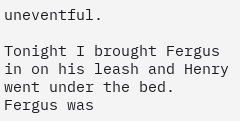uneventful.

Tonight I brought Fergus in on his leash and Henry went under the bed. Fergus was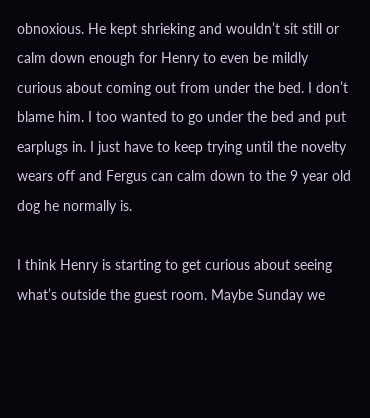obnoxious. He kept shrieking and wouldn’t sit still or calm down enough for Henry to even be mildly curious about coming out from under the bed. I don’t blame him. I too wanted to go under the bed and put earplugs in. I just have to keep trying until the novelty wears off and Fergus can calm down to the 9 year old dog he normally is.

I think Henry is starting to get curious about seeing what’s outside the guest room. Maybe Sunday we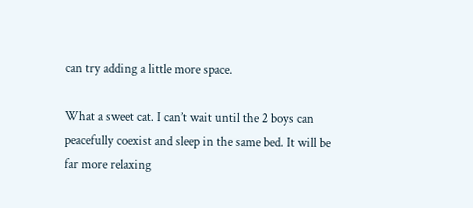can try adding a little more space.

What a sweet cat. I can’t wait until the 2 boys can peacefully coexist and sleep in the same bed. It will be far more relaxing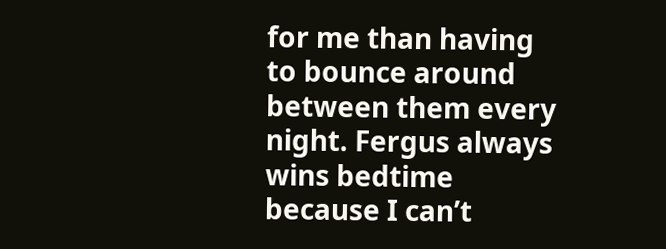for me than having to bounce around between them every night. Fergus always wins bedtime because I can’t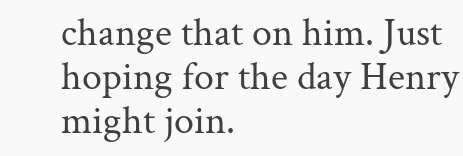change that on him. Just hoping for the day Henry might join.